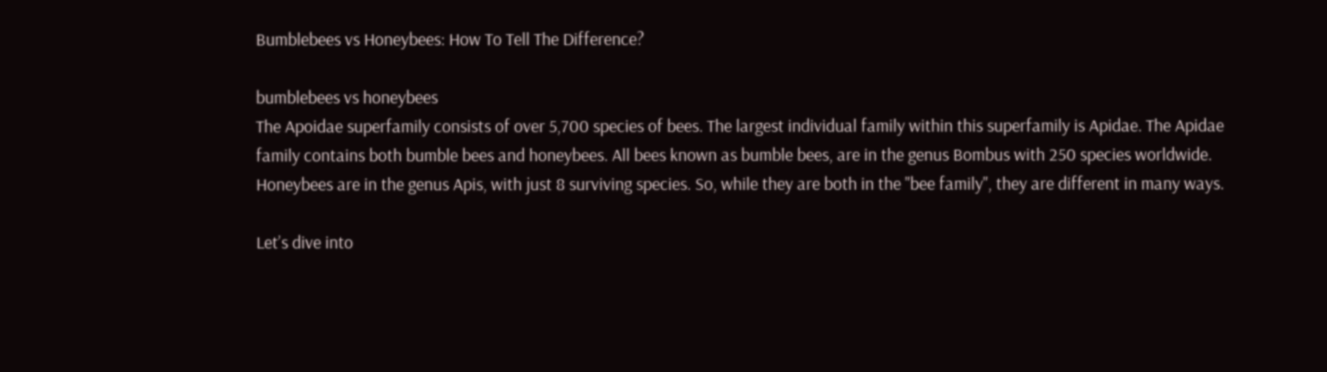Bumblebees vs Honeybees: How To Tell The Difference?

bumblebees vs honeybees
The Apoidae superfamily consists of over 5,700 species of bees. The largest individual family within this superfamily is Apidae. The Apidae family contains both bumble bees and honeybees. All bees known as bumble bees, are in the genus Bombus with 250 species worldwide. Honeybees are in the genus Apis, with just 8 surviving species. So, while they are both in the "bee family", they are different in many ways.

Let’s dive into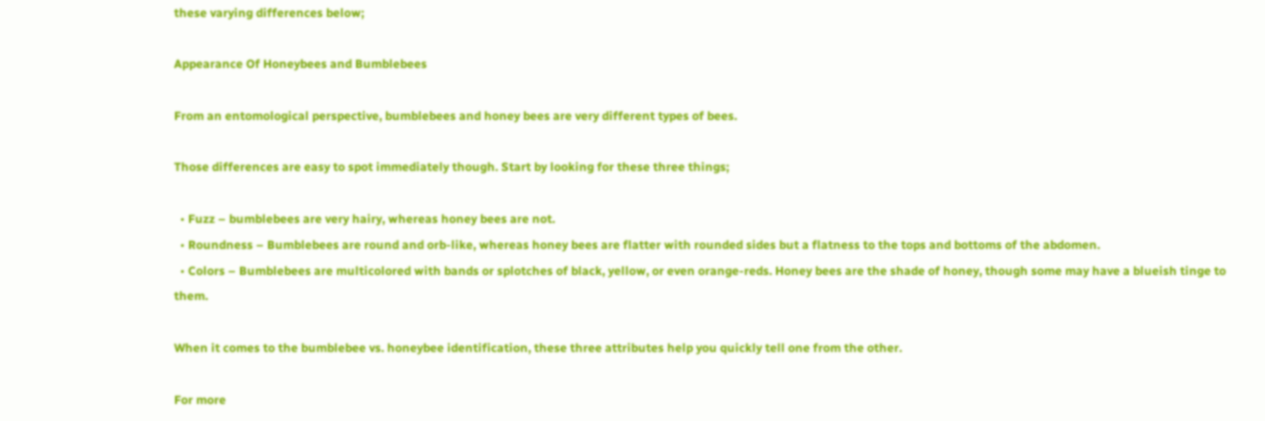these varying differences below;

Appearance Of Honeybees and Bumblebees

From an entomological perspective, bumblebees and honey bees are very different types of bees.

Those differences are easy to spot immediately though. Start by looking for these three things;

  • Fuzz – bumblebees are very hairy, whereas honey bees are not.
  • Roundness – Bumblebees are round and orb-like, whereas honey bees are flatter with rounded sides but a flatness to the tops and bottoms of the abdomen.
  • Colors – Bumblebees are multicolored with bands or splotches of black, yellow, or even orange-reds. Honey bees are the shade of honey, though some may have a blueish tinge to them.

When it comes to the bumblebee vs. honeybee identification, these three attributes help you quickly tell one from the other.

For more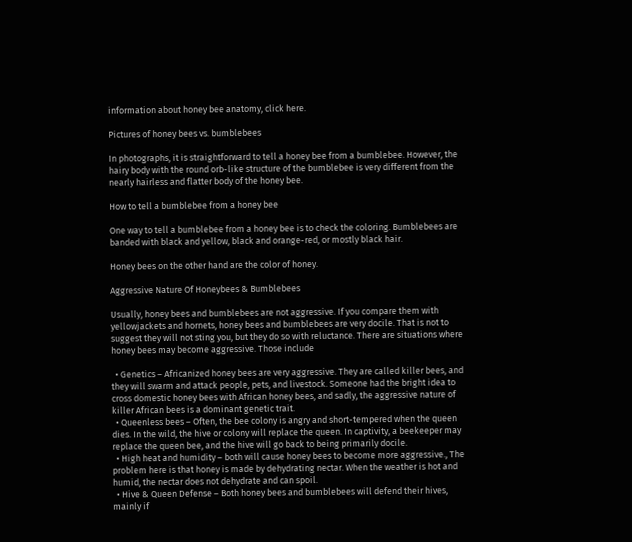information about honey bee anatomy, click here.

Pictures of honey bees vs. bumblebees

In photographs, it is straightforward to tell a honey bee from a bumblebee. However, the hairy body with the round orb-like structure of the bumblebee is very different from the nearly hairless and flatter body of the honey bee.

How to tell a bumblebee from a honey bee

One way to tell a bumblebee from a honey bee is to check the coloring. Bumblebees are banded with black and yellow, black and orange-red, or mostly black hair.

Honey bees on the other hand are the color of honey.

Aggressive Nature Of Honeybees & Bumblebees

Usually, honey bees and bumblebees are not aggressive. If you compare them with yellowjackets and hornets, honey bees and bumblebees are very docile. That is not to suggest they will not sting you, but they do so with reluctance. There are situations where honey bees may become aggressive. Those include

  • Genetics – Africanized honey bees are very aggressive. They are called killer bees, and they will swarm and attack people, pets, and livestock. Someone had the bright idea to cross domestic honey bees with African honey bees, and sadly, the aggressive nature of killer African bees is a dominant genetic trait.
  • Queenless bees – Often, the bee colony is angry and short-tempered when the queen dies. In the wild, the hive or colony will replace the queen. In captivity, a beekeeper may replace the queen bee, and the hive will go back to being primarily docile.
  • High heat and humidity – both will cause honey bees to become more aggressive., The problem here is that honey is made by dehydrating nectar. When the weather is hot and humid, the nectar does not dehydrate and can spoil.
  • Hive & Queen Defense – Both honey bees and bumblebees will defend their hives, mainly if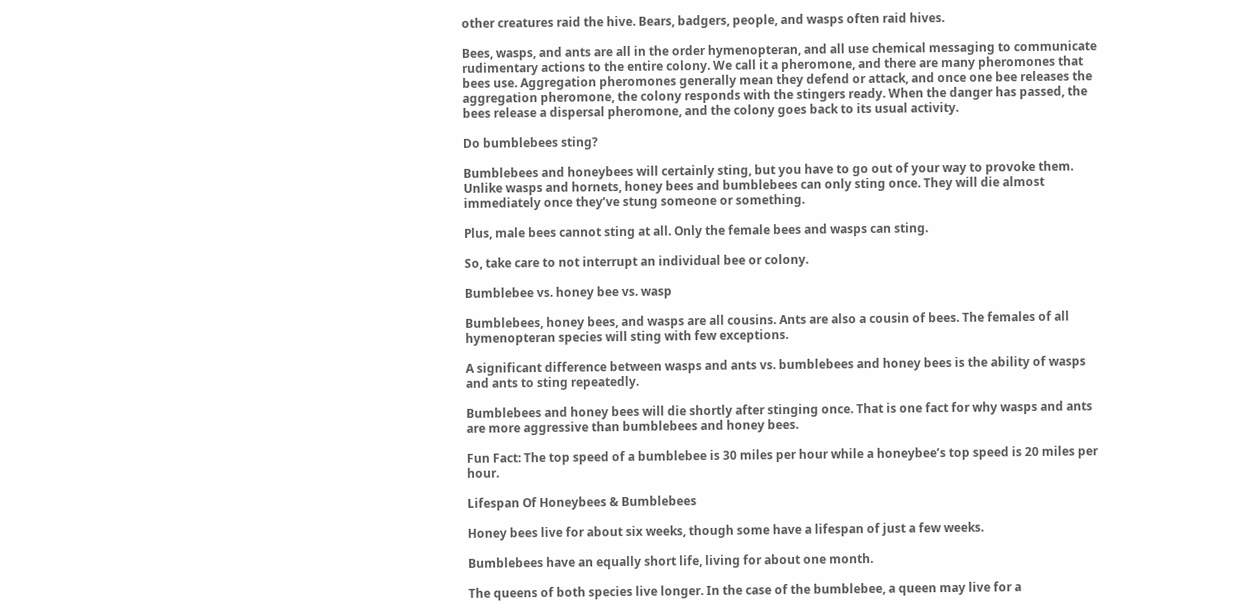other creatures raid the hive. Bears, badgers, people, and wasps often raid hives.

Bees, wasps, and ants are all in the order hymenopteran, and all use chemical messaging to communicate rudimentary actions to the entire colony. We call it a pheromone, and there are many pheromones that bees use. Aggregation pheromones generally mean they defend or attack, and once one bee releases the aggregation pheromone, the colony responds with the stingers ready. When the danger has passed, the bees release a dispersal pheromone, and the colony goes back to its usual activity.

Do bumblebees sting?

Bumblebees and honeybees will certainly sting, but you have to go out of your way to provoke them. Unlike wasps and hornets, honey bees and bumblebees can only sting once. They will die almost immediately once they’ve stung someone or something.

Plus, male bees cannot sting at all. Only the female bees and wasps can sting.

So, take care to not interrupt an individual bee or colony.

Bumblebee vs. honey bee vs. wasp

Bumblebees, honey bees, and wasps are all cousins. Ants are also a cousin of bees. The females of all hymenopteran species will sting with few exceptions.

A significant difference between wasps and ants vs. bumblebees and honey bees is the ability of wasps and ants to sting repeatedly.

Bumblebees and honey bees will die shortly after stinging once. That is one fact for why wasps and ants are more aggressive than bumblebees and honey bees.

Fun Fact: The top speed of a bumblebee is 30 miles per hour while a honeybee’s top speed is 20 miles per hour.

Lifespan Of Honeybees & Bumblebees

Honey bees live for about six weeks, though some have a lifespan of just a few weeks.

Bumblebees have an equally short life, living for about one month.

The queens of both species live longer. In the case of the bumblebee, a queen may live for a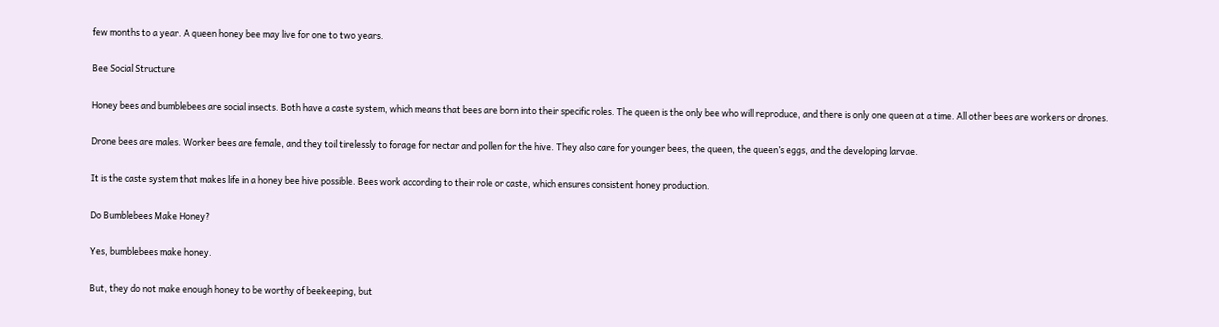few months to a year. A queen honey bee may live for one to two years.

Bee Social Structure

Honey bees and bumblebees are social insects. Both have a caste system, which means that bees are born into their specific roles. The queen is the only bee who will reproduce, and there is only one queen at a time. All other bees are workers or drones.

Drone bees are males. Worker bees are female, and they toil tirelessly to forage for nectar and pollen for the hive. They also care for younger bees, the queen, the queen’s eggs, and the developing larvae.

It is the caste system that makes life in a honey bee hive possible. Bees work according to their role or caste, which ensures consistent honey production.

Do Bumblebees Make Honey?

Yes, bumblebees make honey.

But, they do not make enough honey to be worthy of beekeeping, but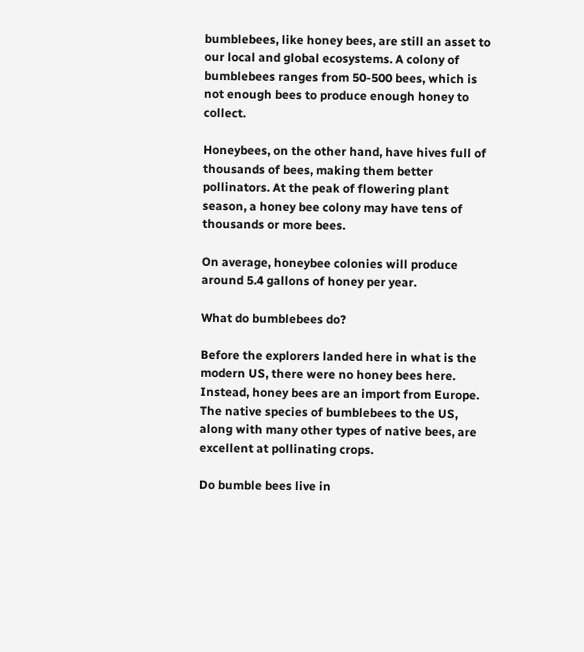bumblebees, like honey bees, are still an asset to our local and global ecosystems. A colony of bumblebees ranges from 50-500 bees, which is not enough bees to produce enough honey to collect.

Honeybees, on the other hand, have hives full of thousands of bees, making them better pollinators. At the peak of flowering plant season, a honey bee colony may have tens of thousands or more bees.

On average, honeybee colonies will produce around 5.4 gallons of honey per year.

What do bumblebees do?

Before the explorers landed here in what is the modern US, there were no honey bees here. Instead, honey bees are an import from Europe. The native species of bumblebees to the US, along with many other types of native bees, are excellent at pollinating crops.

Do bumble bees live in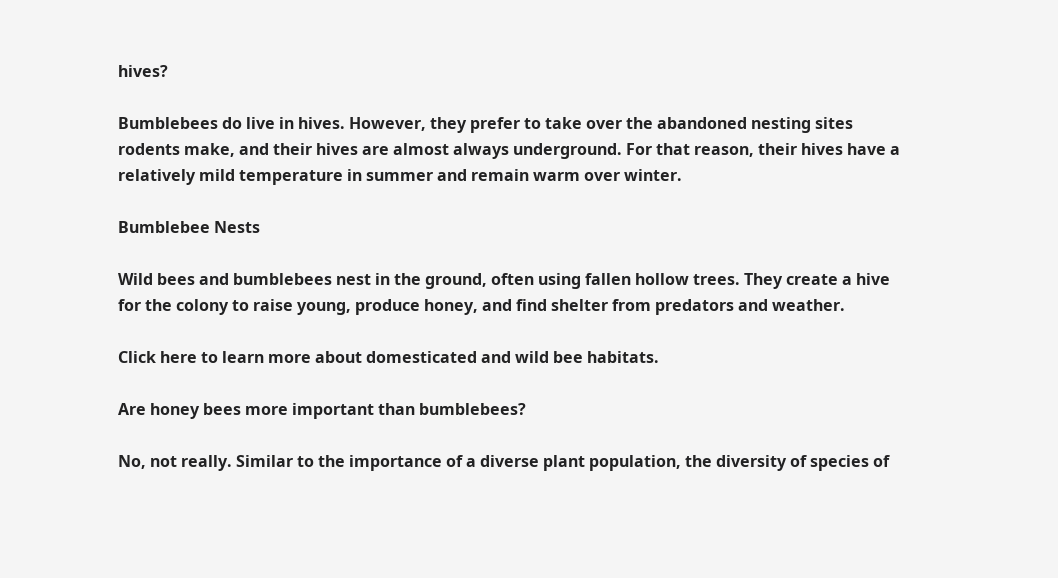hives?

Bumblebees do live in hives. However, they prefer to take over the abandoned nesting sites rodents make, and their hives are almost always underground. For that reason, their hives have a relatively mild temperature in summer and remain warm over winter.

Bumblebee Nests

Wild bees and bumblebees nest in the ground, often using fallen hollow trees. They create a hive for the colony to raise young, produce honey, and find shelter from predators and weather.

Click here to learn more about domesticated and wild bee habitats.

Are honey bees more important than bumblebees?

No, not really. Similar to the importance of a diverse plant population, the diversity of species of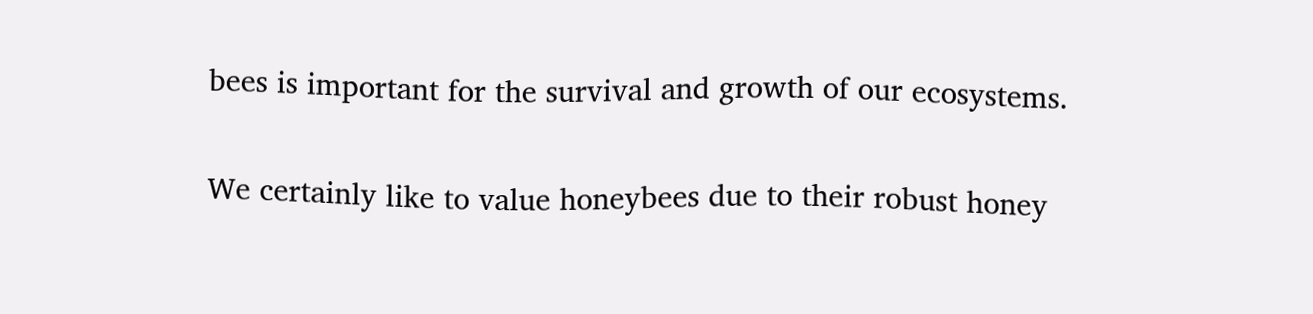bees is important for the survival and growth of our ecosystems.

We certainly like to value honeybees due to their robust honey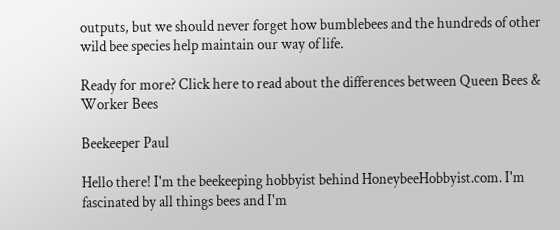outputs, but we should never forget how bumblebees and the hundreds of other wild bee species help maintain our way of life.

Ready for more? Click here to read about the differences between Queen Bees & Worker Bees

Beekeeper Paul

Hello there! I'm the beekeeping hobbyist behind HoneybeeHobbyist.com. I'm fascinated by all things bees and I'm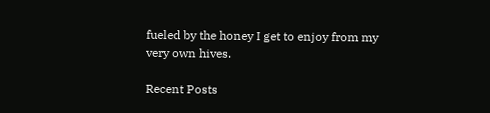fueled by the honey I get to enjoy from my very own hives.

Recent Posts